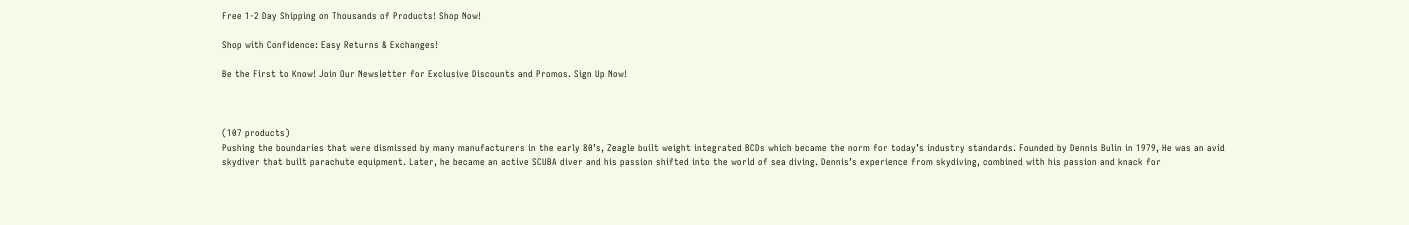Free 1-2 Day Shipping on Thousands of Products! Shop Now!

Shop with Confidence: Easy Returns & Exchanges!

Be the First to Know! Join Our Newsletter for Exclusive Discounts and Promos. Sign Up Now!



(107 products)
Pushing the boundaries that were dismissed by many manufacturers in the early 80’s, Zeagle built weight integrated BCDs which became the norm for today’s industry standards. Founded by Dennis Bulin in 1979, He was an avid skydiver that built parachute equipment. Later, he became an active SCUBA diver and his passion shifted into the world of sea diving. Dennis’s experience from skydiving, combined with his passion and knack for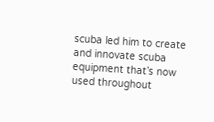scuba led him to create and innovate scuba equipment that’s now used throughout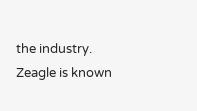the industry. Zeagle is known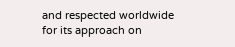and respected worldwide for its approach on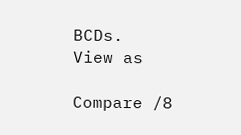BCDs.
View as

Compare /8